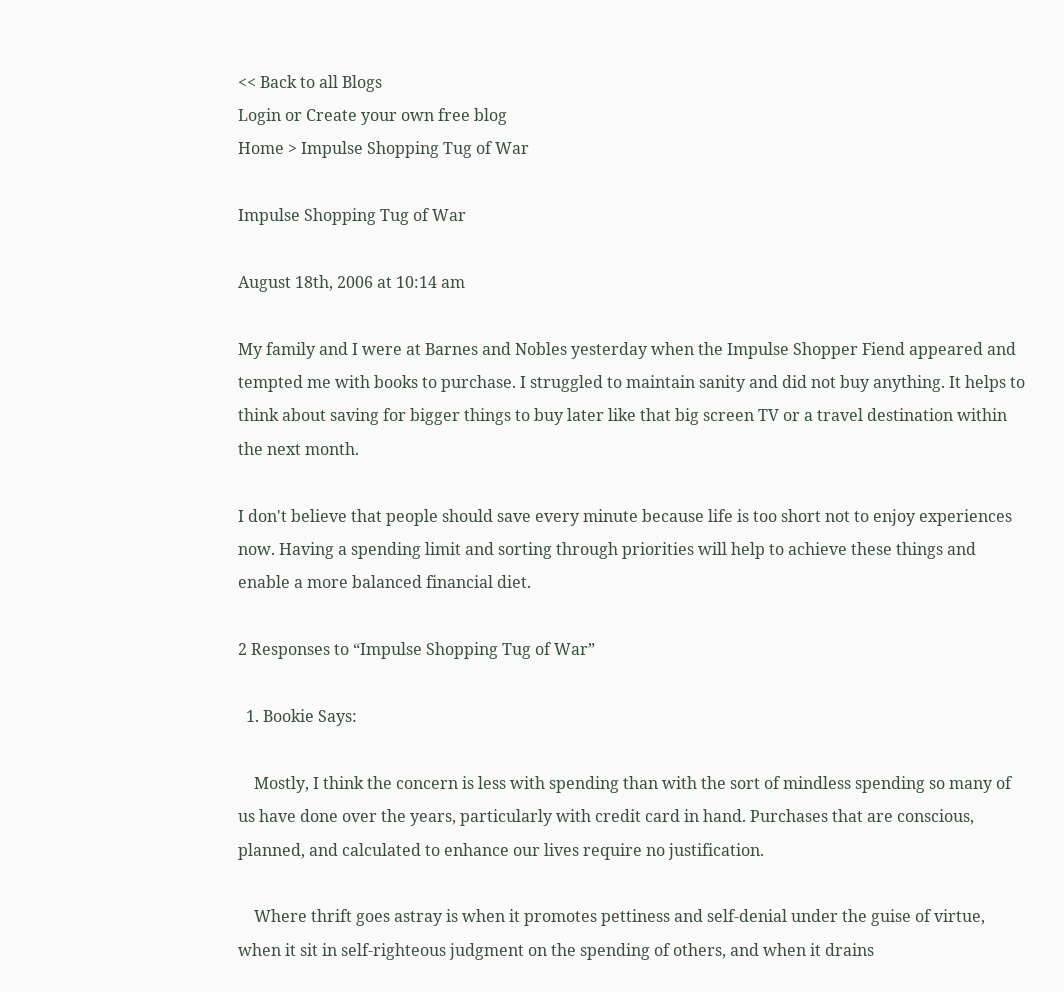<< Back to all Blogs
Login or Create your own free blog
Home > Impulse Shopping Tug of War

Impulse Shopping Tug of War

August 18th, 2006 at 10:14 am

My family and I were at Barnes and Nobles yesterday when the Impulse Shopper Fiend appeared and tempted me with books to purchase. I struggled to maintain sanity and did not buy anything. It helps to think about saving for bigger things to buy later like that big screen TV or a travel destination within the next month.

I don't believe that people should save every minute because life is too short not to enjoy experiences now. Having a spending limit and sorting through priorities will help to achieve these things and enable a more balanced financial diet.

2 Responses to “Impulse Shopping Tug of War”

  1. Bookie Says:

    Mostly, I think the concern is less with spending than with the sort of mindless spending so many of us have done over the years, particularly with credit card in hand. Purchases that are conscious, planned, and calculated to enhance our lives require no justification.

    Where thrift goes astray is when it promotes pettiness and self-denial under the guise of virtue, when it sit in self-righteous judgment on the spending of others, and when it drains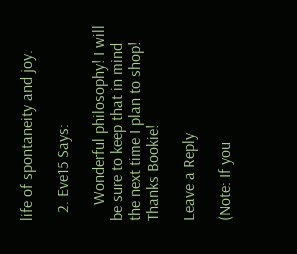life of spontaneity and joy.

  2. Eve15 Says:

    Wonderful philosophy! I will be sure to keep that in mind the next time I plan to shop! Thanks Bookie!

Leave a Reply

(Note: If you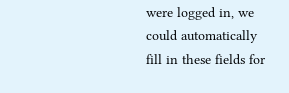were logged in, we could automatically fill in these fields for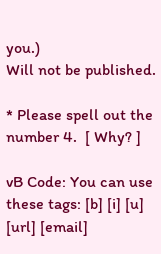you.)
Will not be published.

* Please spell out the number 4.  [ Why? ]

vB Code: You can use these tags: [b] [i] [u] [url] [email]